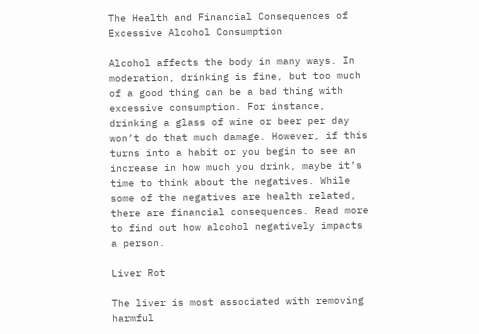The Health and Financial Consequences of Excessive Alcohol Consumption

Alcohol affects the body in many ways. In moderation, drinking is fine, but too much of a good thing can be a bad thing with excessive consumption. For instance, drinking a glass of wine or beer per day won’t do that much damage. However, if this turns into a habit or you begin to see an increase in how much you drink, maybe it’s time to think about the negatives. While some of the negatives are health related, there are financial consequences. Read more to find out how alcohol negatively impacts a person.

Liver Rot

The liver is most associated with removing harmful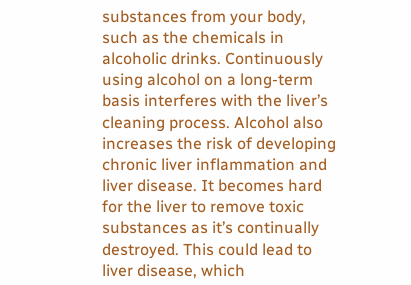substances from your body, such as the chemicals in alcoholic drinks. Continuously using alcohol on a long-term basis interferes with the liver’s cleaning process. Alcohol also increases the risk of developing chronic liver inflammation and liver disease. It becomes hard for the liver to remove toxic substances as it’s continually destroyed. This could lead to liver disease, which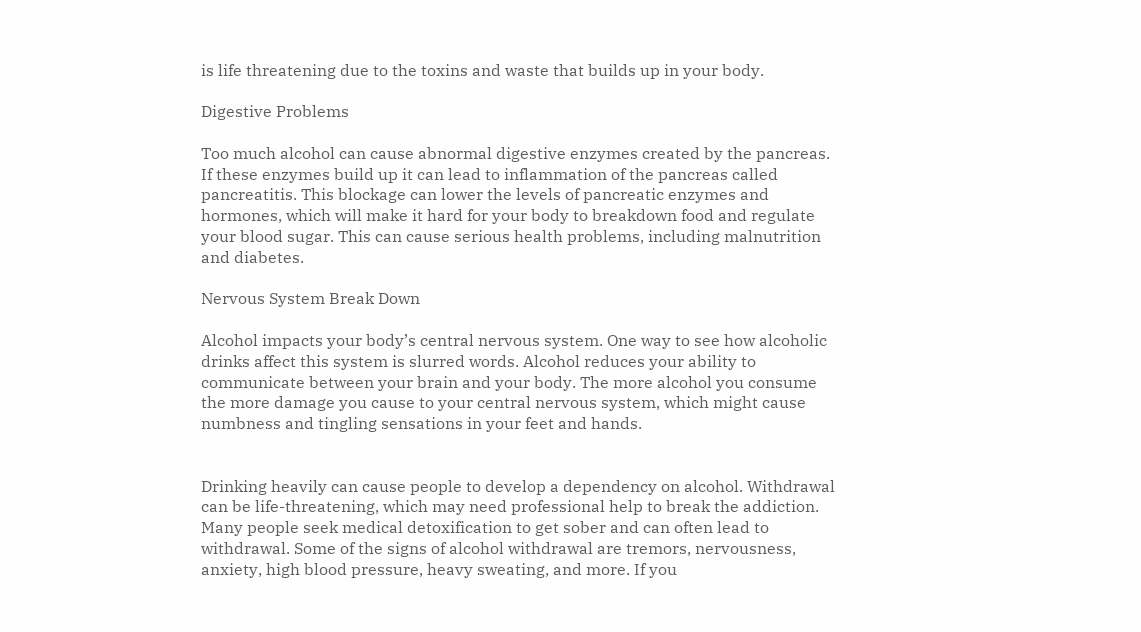is life threatening due to the toxins and waste that builds up in your body.

Digestive Problems

Too much alcohol can cause abnormal digestive enzymes created by the pancreas. If these enzymes build up it can lead to inflammation of the pancreas called pancreatitis. This blockage can lower the levels of pancreatic enzymes and hormones, which will make it hard for your body to breakdown food and regulate your blood sugar. This can cause serious health problems, including malnutrition and diabetes.

Nervous System Break Down

Alcohol impacts your body’s central nervous system. One way to see how alcoholic drinks affect this system is slurred words. Alcohol reduces your ability to communicate between your brain and your body. The more alcohol you consume the more damage you cause to your central nervous system, which might cause numbness and tingling sensations in your feet and hands.


Drinking heavily can cause people to develop a dependency on alcohol. Withdrawal can be life-threatening, which may need professional help to break the addiction. Many people seek medical detoxification to get sober and can often lead to withdrawal. Some of the signs of alcohol withdrawal are tremors, nervousness, anxiety, high blood pressure, heavy sweating, and more. If you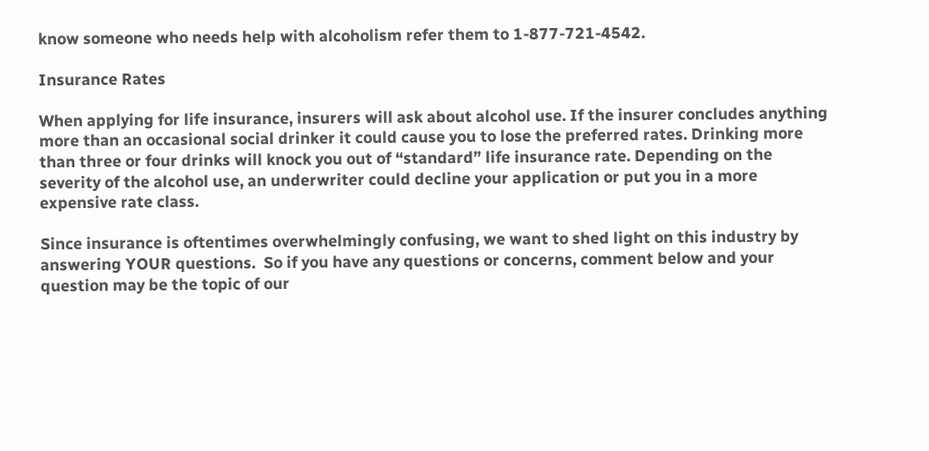know someone who needs help with alcoholism refer them to 1-877-721-4542.

Insurance Rates

When applying for life insurance, insurers will ask about alcohol use. If the insurer concludes anything more than an occasional social drinker it could cause you to lose the preferred rates. Drinking more than three or four drinks will knock you out of “standard” life insurance rate. Depending on the severity of the alcohol use, an underwriter could decline your application or put you in a more expensive rate class.

Since insurance is oftentimes overwhelmingly confusing, we want to shed light on this industry by answering YOUR questions.  So if you have any questions or concerns, comment below and your question may be the topic of our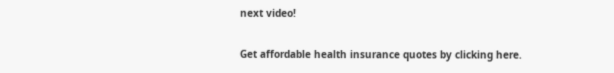next video!

Get affordable health insurance quotes by clicking here.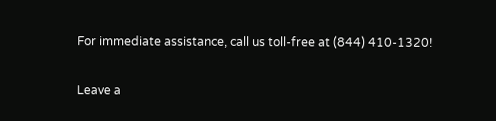For immediate assistance, call us toll-free at (844) 410-1320!

Leave a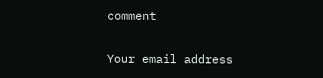comment

Your email address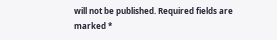will not be published. Required fields are marked *